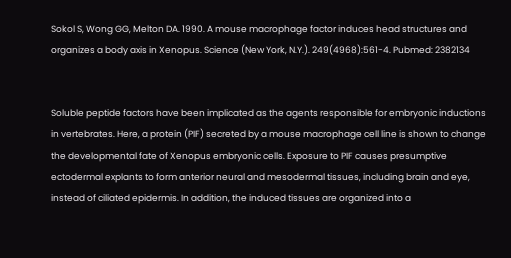Sokol S, Wong GG, Melton DA. 1990. A mouse macrophage factor induces head structures and organizes a body axis in Xenopus. Science (New York, N.Y.). 249(4968):561-4. Pubmed: 2382134


Soluble peptide factors have been implicated as the agents responsible for embryonic inductions in vertebrates. Here, a protein (PIF) secreted by a mouse macrophage cell line is shown to change the developmental fate of Xenopus embryonic cells. Exposure to PIF causes presumptive ectodermal explants to form anterior neural and mesodermal tissues, including brain and eye, instead of ciliated epidermis. In addition, the induced tissues are organized into a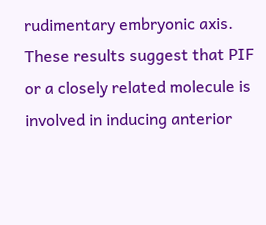rudimentary embryonic axis. These results suggest that PIF or a closely related molecule is involved in inducing anterior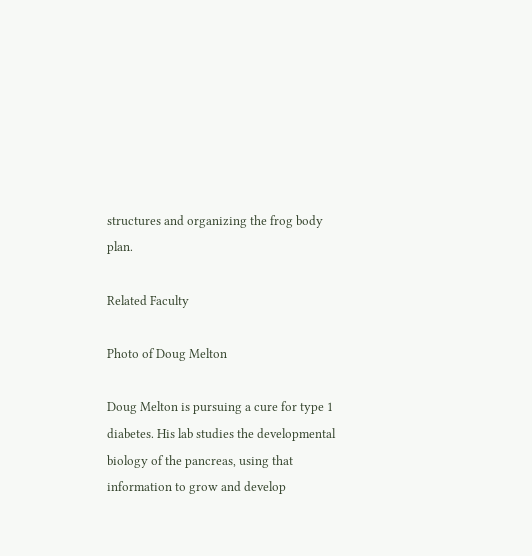structures and organizing the frog body plan.

Related Faculty

Photo of Doug Melton

Doug Melton is pursuing a cure for type 1 diabetes. His lab studies the developmental biology of the pancreas, using that information to grow and develop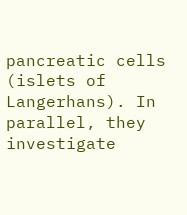pancreatic cells (islets of Langerhans). In parallel, they investigate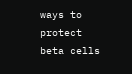ways to protect beta cells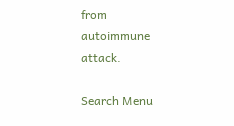from autoimmune attack.

Search Menu